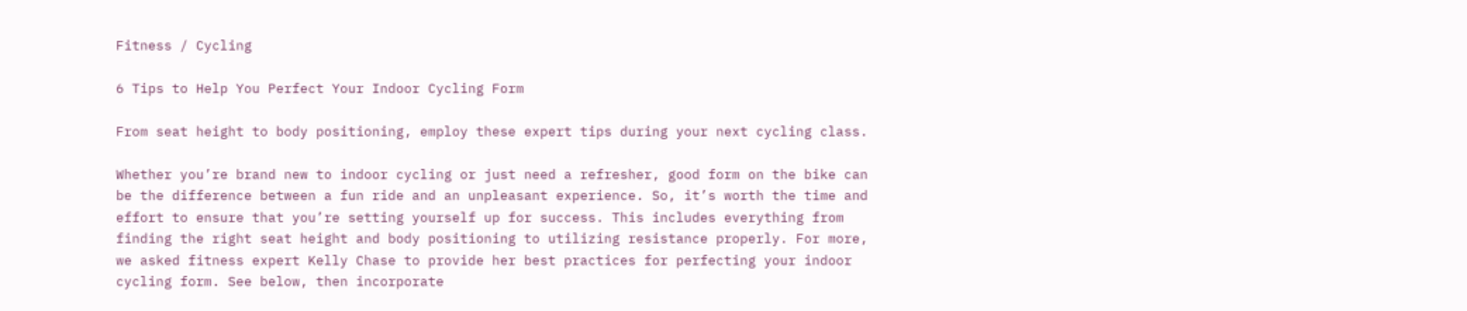Fitness / Cycling

6 Tips to Help You Perfect Your Indoor Cycling Form

From seat height to body positioning, employ these expert tips during your next cycling class.

Whether you’re brand new to indoor cycling or just need a refresher, good form on the bike can be the difference between a fun ride and an unpleasant experience. So, it’s worth the time and effort to ensure that you’re setting yourself up for success. This includes everything from finding the right seat height and body positioning to utilizing resistance properly. For more, we asked fitness expert Kelly Chase to provide her best practices for perfecting your indoor cycling form. See below, then incorporate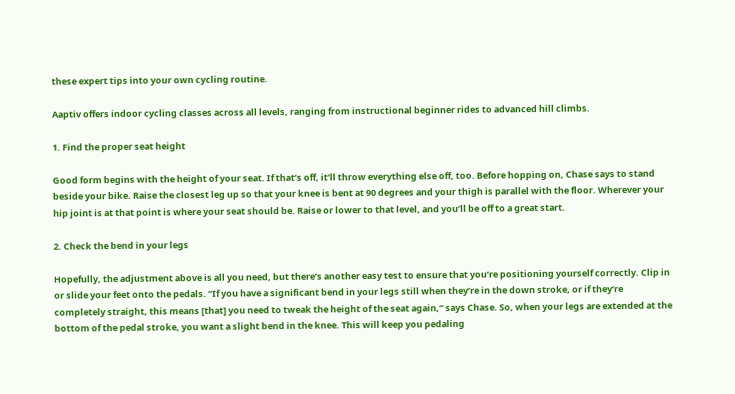these expert tips into your own cycling routine.

Aaptiv offers indoor cycling classes across all levels, ranging from instructional beginner rides to advanced hill climbs.

1. Find the proper seat height

Good form begins with the height of your seat. If that’s off, it’ll throw everything else off, too. Before hopping on, Chase says to stand beside your bike. Raise the closest leg up so that your knee is bent at 90 degrees and your thigh is parallel with the floor. Wherever your hip joint is at that point is where your seat should be. Raise or lower to that level, and you’ll be off to a great start.

2. Check the bend in your legs

Hopefully, the adjustment above is all you need, but there’s another easy test to ensure that you’re positioning yourself correctly. Clip in or slide your feet onto the pedals. “If you have a significant bend in your legs still when they’re in the down stroke, or if they’re completely straight, this means [that] you need to tweak the height of the seat again,” says Chase. So, when your legs are extended at the bottom of the pedal stroke, you want a slight bend in the knee. This will keep you pedaling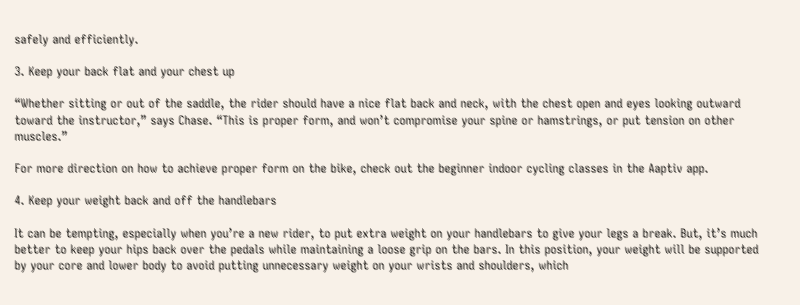safely and efficiently.

3. Keep your back flat and your chest up

“Whether sitting or out of the saddle, the rider should have a nice flat back and neck, with the chest open and eyes looking outward toward the instructor,” says Chase. “This is proper form, and won’t compromise your spine or hamstrings, or put tension on other muscles.”

For more direction on how to achieve proper form on the bike, check out the beginner indoor cycling classes in the Aaptiv app.

4. Keep your weight back and off the handlebars

It can be tempting, especially when you’re a new rider, to put extra weight on your handlebars to give your legs a break. But, it’s much better to keep your hips back over the pedals while maintaining a loose grip on the bars. In this position, your weight will be supported by your core and lower body to avoid putting unnecessary weight on your wrists and shoulders, which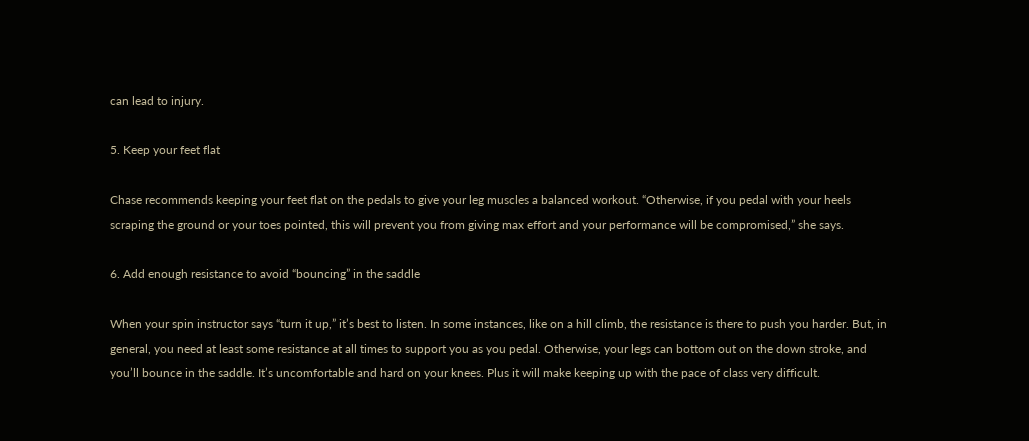can lead to injury.

5. Keep your feet flat

Chase recommends keeping your feet flat on the pedals to give your leg muscles a balanced workout. “Otherwise, if you pedal with your heels scraping the ground or your toes pointed, this will prevent you from giving max effort and your performance will be compromised,” she says.

6. Add enough resistance to avoid “bouncing” in the saddle

When your spin instructor says “turn it up,” it’s best to listen. In some instances, like on a hill climb, the resistance is there to push you harder. But, in general, you need at least some resistance at all times to support you as you pedal. Otherwise, your legs can bottom out on the down stroke, and you’ll bounce in the saddle. It’s uncomfortable and hard on your knees. Plus it will make keeping up with the pace of class very difficult.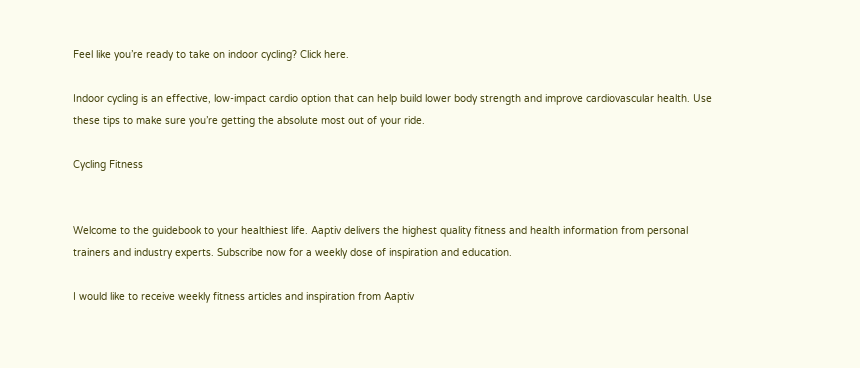Feel like you’re ready to take on indoor cycling? Click here.

Indoor cycling is an effective, low-impact cardio option that can help build lower body strength and improve cardiovascular health. Use these tips to make sure you’re getting the absolute most out of your ride.

Cycling Fitness


Welcome to the guidebook to your healthiest life. Aaptiv delivers the highest quality fitness and health information from personal trainers and industry experts. Subscribe now for a weekly dose of inspiration and education.

I would like to receive weekly fitness articles and inspiration from Aaptiv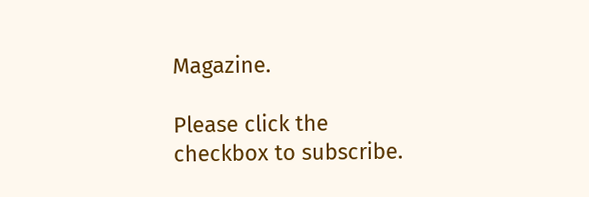Magazine.

Please click the checkbox to subscribe.